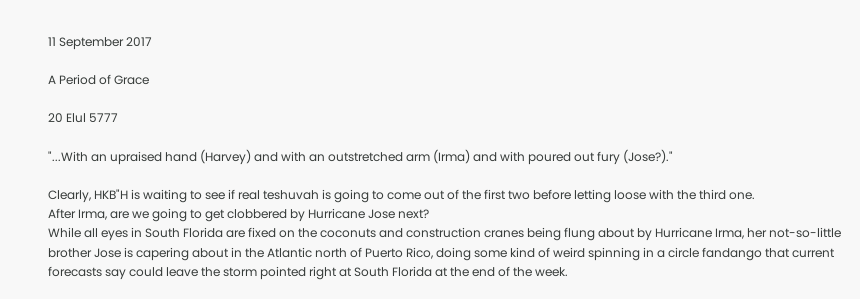11 September 2017

A Period of Grace

20 Elul 5777

"...With an upraised hand (Harvey) and with an outstretched arm (Irma) and with poured out fury (Jose?)."

Clearly, HKB"H is waiting to see if real teshuvah is going to come out of the first two before letting loose with the third one.
After Irma, are we going to get clobbered by Hurricane Jose next?
While all eyes in South Florida are fixed on the coconuts and construction cranes being flung about by Hurricane Irma, her not-so-little brother Jose is capering about in the Atlantic north of Puerto Rico, doing some kind of weird spinning in a circle fandango that current forecasts say could leave the storm pointed right at South Florida at the end of the week.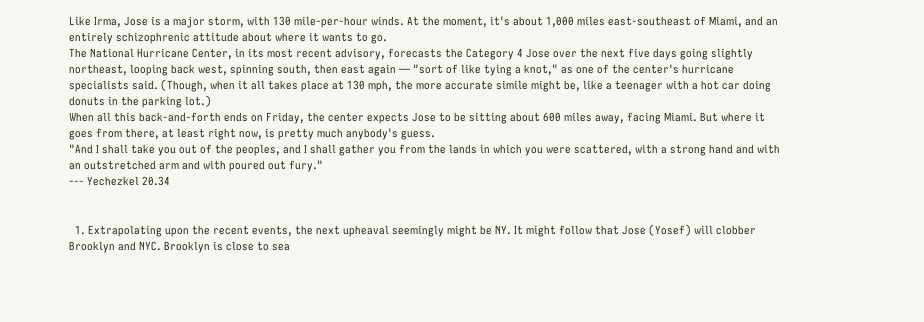Like Irma, Jose is a major storm, with 130 mile-per-hour winds. At the moment, it's about 1,000 miles east-southeast of Miami, and an entirely schizophrenic attitude about where it wants to go.
The National Hurricane Center, in its most recent advisory, forecasts the Category 4 Jose over the next five days going slightly northeast, looping back west, spinning south, then east again — "sort of like tying a knot," as one of the center's hurricane specialists said. (Though, when it all takes place at 130 mph, the more accurate simile might be, like a teenager with a hot car doing donuts in the parking lot.)
When all this back-and-forth ends on Friday, the center expects Jose to be sitting about 600 miles away, facing Miami. But where it goes from there, at least right now, is pretty much anybody's guess.
"And I shall take you out of the peoples, and I shall gather you from the lands in which you were scattered, with a strong hand and with an outstretched arm and with poured out fury."
--- Yechezkel 20.34


  1. Extrapolating upon the recent events, the next upheaval seemingly might be NY. It might follow that Jose (Yosef) will clobber Brooklyn and NYC. Brooklyn is close to sea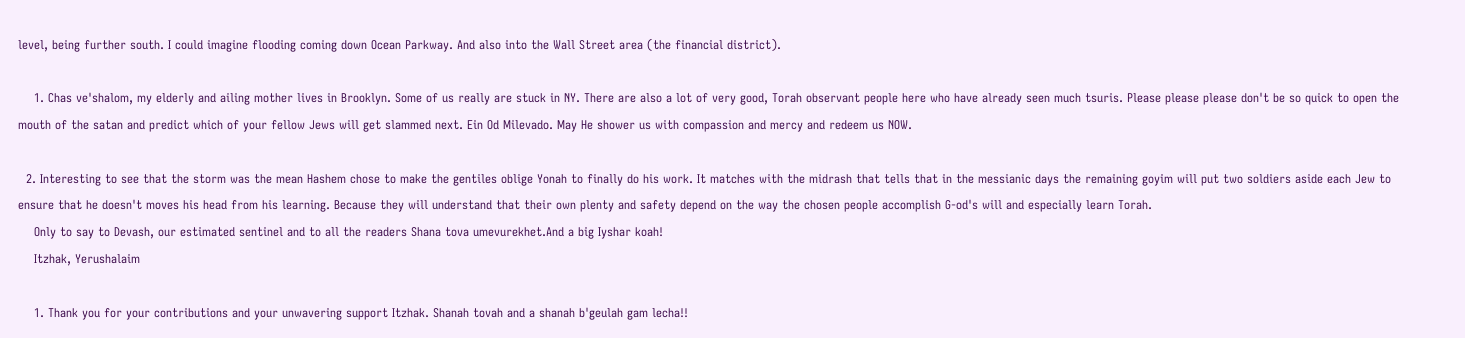level, being further south. I could imagine flooding coming down Ocean Parkway. And also into the Wall Street area (the financial district).

    1. Chas ve'shalom, my elderly and ailing mother lives in Brooklyn. Some of us really are stuck in NY. There are also a lot of very good, Torah observant people here who have already seen much tsuris. Please please please don't be so quick to open the mouth of the satan and predict which of your fellow Jews will get slammed next. Ein Od Milevado. May He shower us with compassion and mercy and redeem us NOW.

  2. Interesting to see that the storm was the mean Hashem chose to make the gentiles oblige Yonah to finally do his work. It matches with the midrash that tells that in the messianic days the remaining goyim will put two soldiers aside each Jew to ensure that he doesn't moves his head from his learning. Because they will understand that their own plenty and safety depend on the way the chosen people accomplish G-od's will and especially learn Torah.
    Only to say to Devash, our estimated sentinel and to all the readers Shana tova umevurekhet.And a big Iyshar koah!
    Itzhak, Yerushalaim

    1. Thank you for your contributions and your unwavering support Itzhak. Shanah tovah and a shanah b'geulah gam lecha!!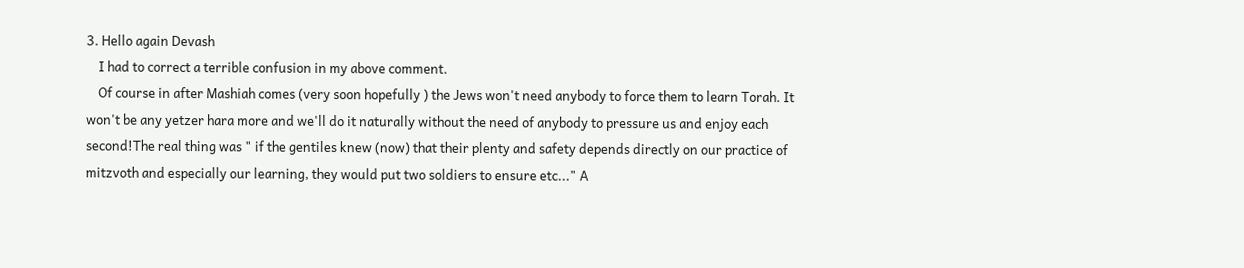3. Hello again Devash
    I had to correct a terrible confusion in my above comment.
    Of course in after Mashiah comes (very soon hopefully ) the Jews won't need anybody to force them to learn Torah. It won't be any yetzer hara more and we'll do it naturally without the need of anybody to pressure us and enjoy each second!The real thing was " if the gentiles knew (now) that their plenty and safety depends directly on our practice of mitzvoth and especially our learning, they would put two soldiers to ensure etc..." A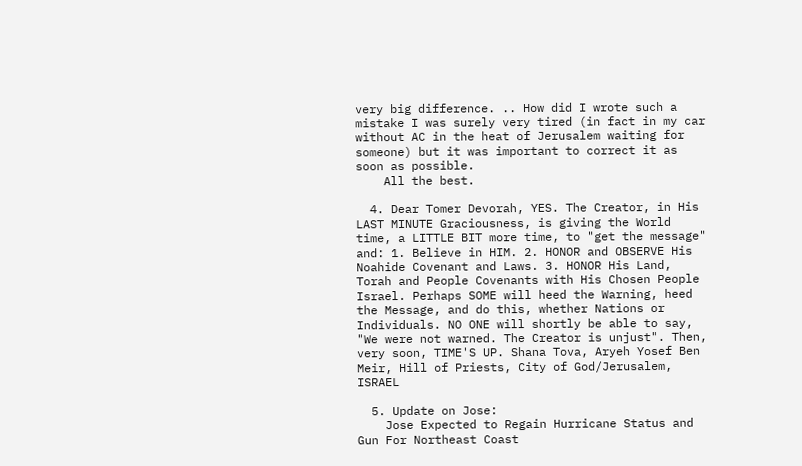very big difference. .. How did I wrote such a mistake I was surely very tired (in fact in my car without AC in the heat of Jerusalem waiting for someone) but it was important to correct it as soon as possible.
    All the best.

  4. Dear Tomer Devorah, YES. The Creator, in His LAST MINUTE Graciousness, is giving the World time, a LITTLE BIT more time, to "get the message" and: 1. Believe in HIM. 2. HONOR and OBSERVE His Noahide Covenant and Laws. 3. HONOR His Land, Torah and People Covenants with His Chosen People Israel. Perhaps SOME will heed the Warning, heed the Message, and do this, whether Nations or Individuals. NO ONE will shortly be able to say, "We were not warned. The Creator is unjust". Then, very soon, TIME'S UP. Shana Tova, Aryeh Yosef Ben Meir, Hill of Priests, City of God/Jerusalem, ISRAEL

  5. Update on Jose:
    Jose Expected to Regain Hurricane Status and Gun For Northeast Coast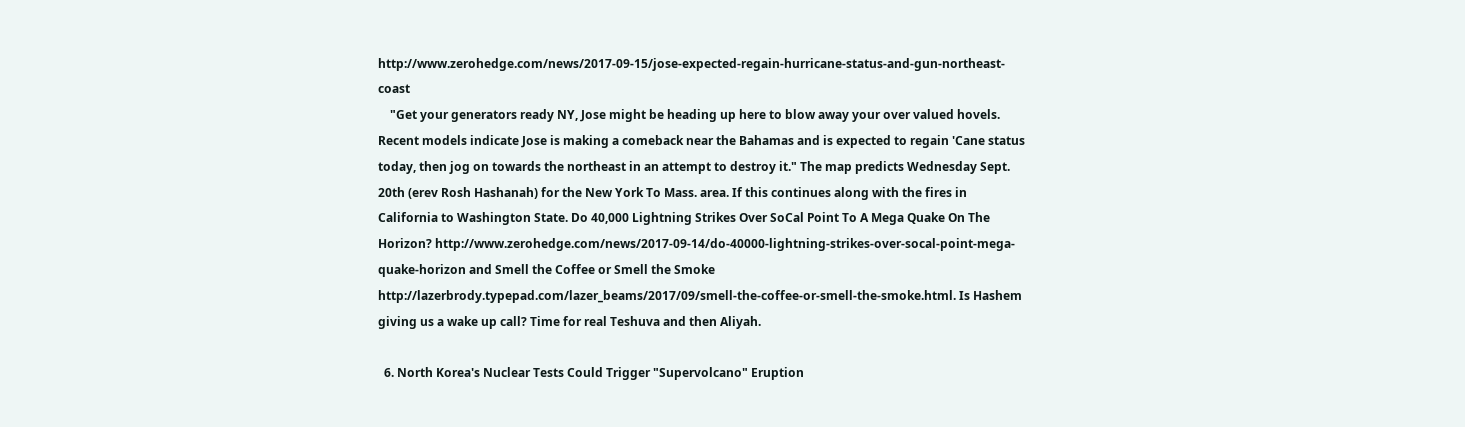http://www.zerohedge.com/news/2017-09-15/jose-expected-regain-hurricane-status-and-gun-northeast-coast
    "Get your generators ready NY, Jose might be heading up here to blow away your over valued hovels. Recent models indicate Jose is making a comeback near the Bahamas and is expected to regain 'Cane status today, then jog on towards the northeast in an attempt to destroy it." The map predicts Wednesday Sept. 20th (erev Rosh Hashanah) for the New York To Mass. area. If this continues along with the fires in California to Washington State. Do 40,000 Lightning Strikes Over SoCal Point To A Mega Quake On The Horizon? http://www.zerohedge.com/news/2017-09-14/do-40000-lightning-strikes-over-socal-point-mega-quake-horizon and Smell the Coffee or Smell the Smoke http://lazerbrody.typepad.com/lazer_beams/2017/09/smell-the-coffee-or-smell-the-smoke.html. Is Hashem giving us a wake up call? Time for real Teshuva and then Aliyah.

  6. North Korea's Nuclear Tests Could Trigger "Supervolcano" Eruption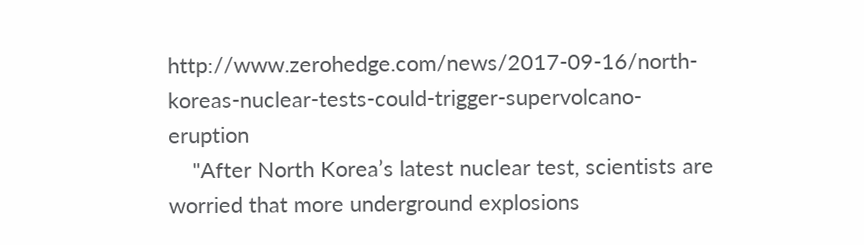http://www.zerohedge.com/news/2017-09-16/north-koreas-nuclear-tests-could-trigger-supervolcano-eruption
    "After North Korea’s latest nuclear test, scientists are worried that more underground explosions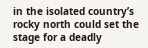in the isolated country’s rocky north could set the stage for a deadly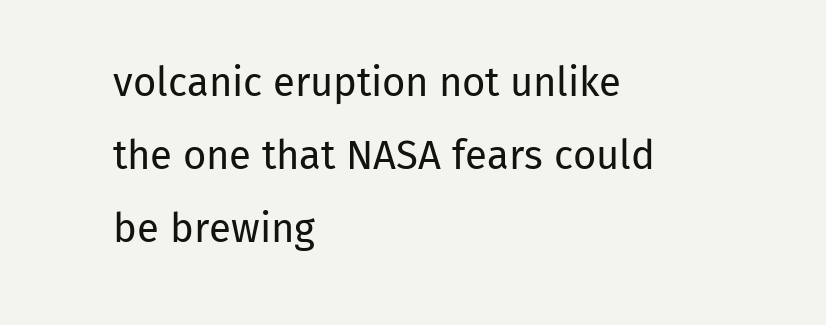volcanic eruption not unlike the one that NASA fears could be brewing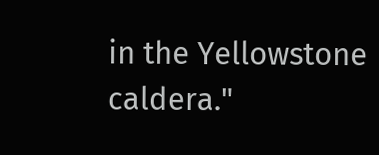in the Yellowstone caldera."